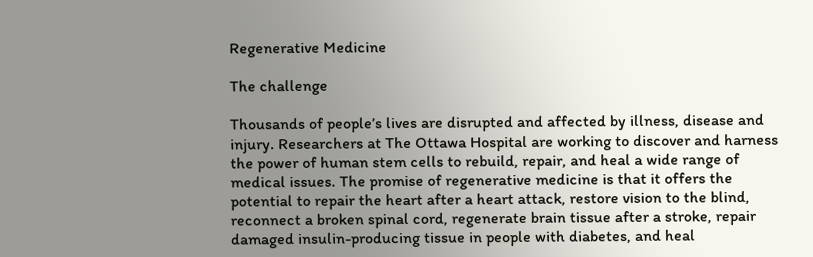Regenerative Medicine

The challenge

Thousands of people’s lives are disrupted and affected by illness, disease and injury. Researchers at The Ottawa Hospital are working to discover and harness the power of human stem cells to rebuild, repair, and heal a wide range of medical issues. The promise of regenerative medicine is that it offers the potential to repair the heart after a heart attack, restore vision to the blind, reconnect a broken spinal cord, regenerate brain tissue after a stroke, repair damaged insulin-producing tissue in people with diabetes, and heal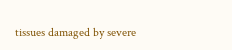tissues damaged by severe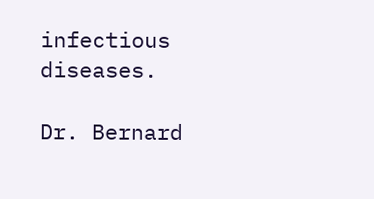infectious diseases.

Dr. Bernard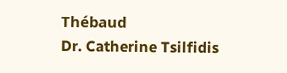Thébaud
Dr. Catherine Tsilfidis